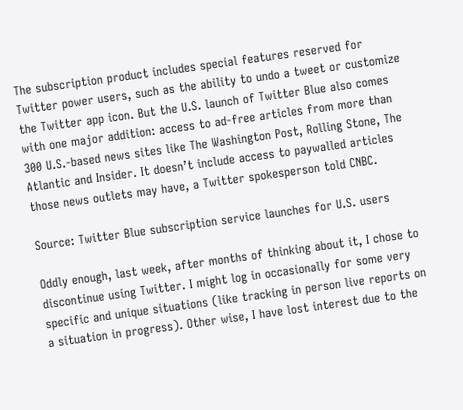The subscription product includes special features reserved for Twitter power users, such as the ability to undo a tweet or customize the Twitter app icon. But the U.S. launch of Twitter Blue also comes with one major addition: access to ad-free articles from more than 300 U.S.-based news sites like The Washington Post, Rolling Stone, The Atlantic and Insider. It doesn’t include access to paywalled articles those news outlets may have, a Twitter spokesperson told CNBC.

Source: Twitter Blue subscription service launches for U.S. users

Oddly enough, last week, after months of thinking about it, I chose to discontinue using Twitter. I might log in occasionally for some very specific and unique situations (like tracking in person live reports on a situation in progress). Other wise, I have lost interest due to the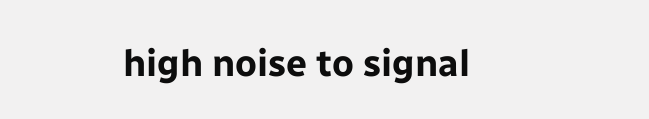high noise to signal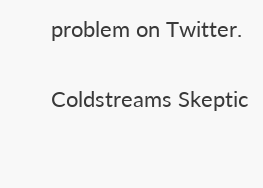problem on Twitter.

Coldstreams Skeptic